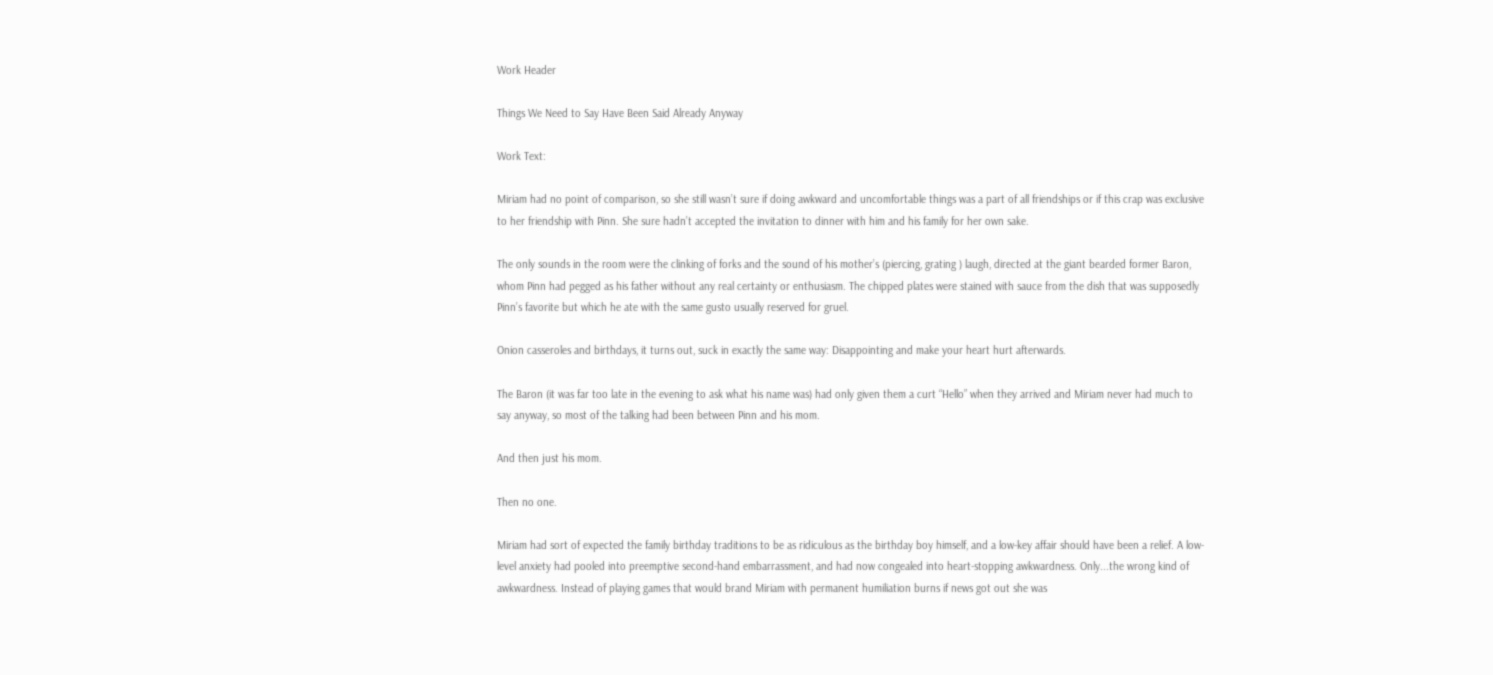Work Header

Things We Need to Say Have Been Said Already Anyway

Work Text:

Miriam had no point of comparison, so she still wasn’t sure if doing awkward and uncomfortable things was a part of all friendships or if this crap was exclusive to her friendship with Pinn. She sure hadn’t accepted the invitation to dinner with him and his family for her own sake.

The only sounds in the room were the clinking of forks and the sound of his mother’s (piercing, grating ) laugh, directed at the giant bearded former Baron, whom Pinn had pegged as his father without any real certainty or enthusiasm. The chipped plates were stained with sauce from the dish that was supposedly Pinn’s favorite but which he ate with the same gusto usually reserved for gruel.

Onion casseroles and birthdays, it turns out, suck in exactly the same way: Disappointing and make your heart hurt afterwards.

The Baron (it was far too late in the evening to ask what his name was) had only given them a curt “Hello” when they arrived and Miriam never had much to say anyway, so most of the talking had been between Pinn and his mom.

And then just his mom.

Then no one.

Miriam had sort of expected the family birthday traditions to be as ridiculous as the birthday boy himself, and a low-key affair should have been a relief. A low-level anxiety had pooled into preemptive second-hand embarrassment, and had now congealed into heart-stopping awkwardness. Only...the wrong kind of awkwardness. Instead of playing games that would brand Miriam with permanent humiliation burns if news got out she was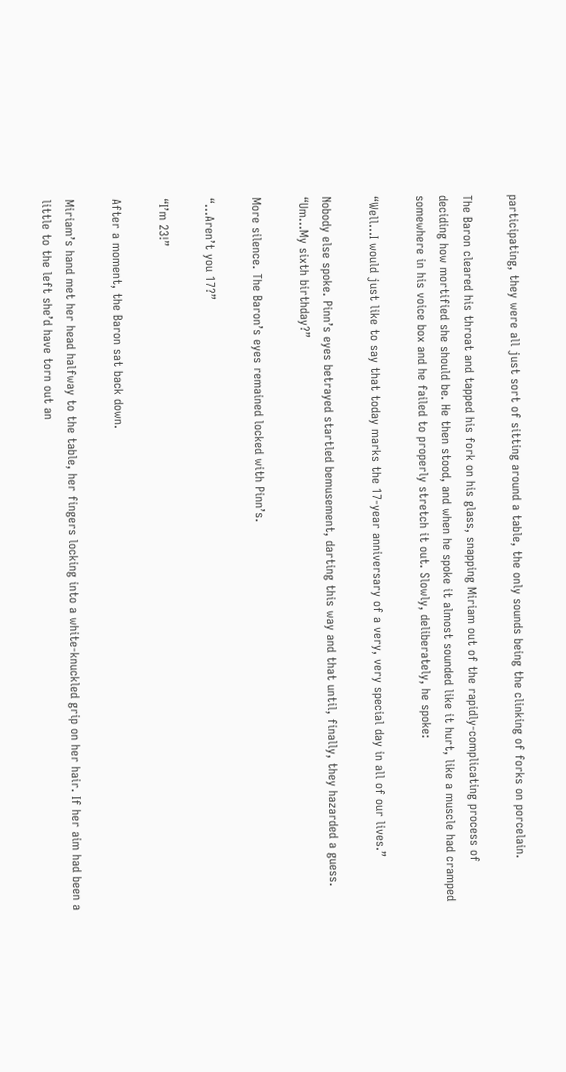participating, they were all just sort of sitting around a table, the only sounds being the clinking of forks on porcelain.

The Baron cleared his throat and tapped his fork on his glass, snapping Miriam out of the rapidly-complicating process of deciding how mortified she should be. He then stood, and when he spoke it almost sounded like it hurt, like a muscle had cramped somewhere in his voice box and he failed to properly stretch it out. Slowly, deliberately, he spoke:

“Well...I would just like to say that today marks the 17-year anniversary of a very, very special day in all of our lives.”

Nobody else spoke. Pinn’s eyes betrayed startled bemusement, darting this way and that until, finally, they hazarded a guess. “Um...My sixth birthday?”

More silence. The Baron’s eyes remained locked with Pinn’s.

“...Aren’t you 17?”

“I’m 23!”

After a moment, the Baron sat back down.

Miriam’s hand met her head halfway to the table, her fingers locking into a white-knuckled grip on her hair. If her aim had been a little to the left she’d have torn out an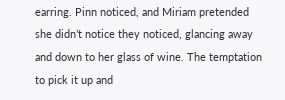earring. Pinn noticed, and Miriam pretended she didn’t notice they noticed, glancing away and down to her glass of wine. The temptation to pick it up and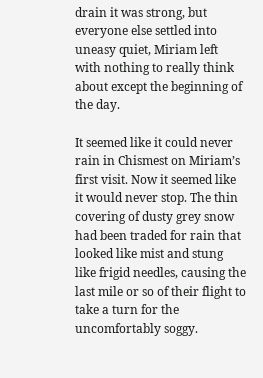drain it was strong, but everyone else settled into uneasy quiet, Miriam left with nothing to really think about except the beginning of the day.

It seemed like it could never rain in Chismest on Miriam’s first visit. Now it seemed like it would never stop. The thin covering of dusty grey snow had been traded for rain that looked like mist and stung like frigid needles, causing the last mile or so of their flight to take a turn for the uncomfortably soggy.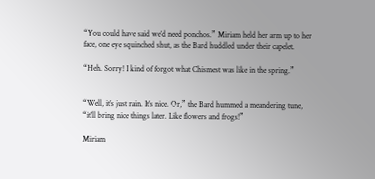“You could have said we’d need ponchos.” Miriam held her arm up to her face, one eye squinched shut, as the Bard huddled under their capelet.

“Heh. Sorry! I kind of forgot what Chismest was like in the spring.”


“Well, it’s just rain. It’s nice. Or,” the Bard hummed a meandering tune, “it’ll bring nice things later. Like flowers and frogs!”

Miriam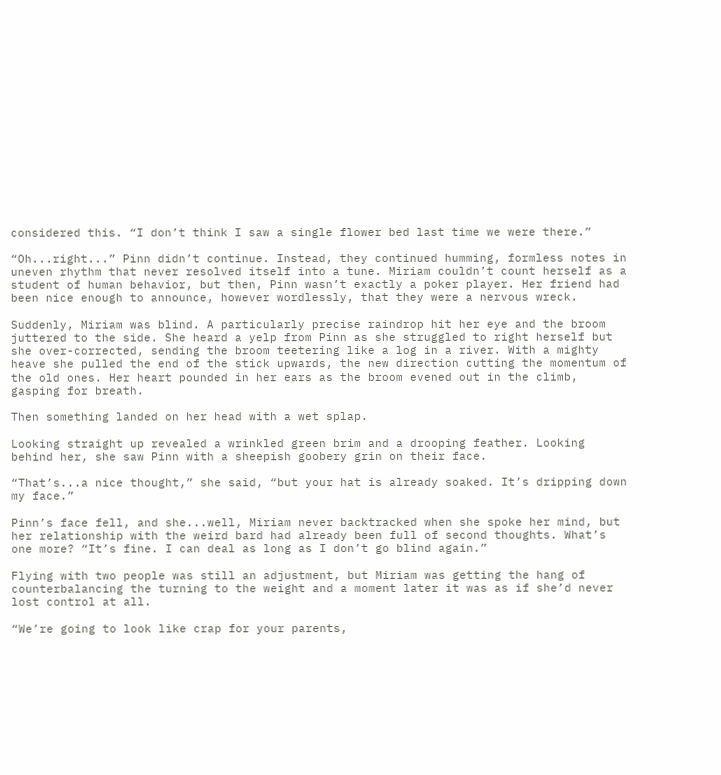considered this. “I don’t think I saw a single flower bed last time we were there.”

“Oh...right...” Pinn didn’t continue. Instead, they continued humming, formless notes in uneven rhythm that never resolved itself into a tune. Miriam couldn’t count herself as a student of human behavior, but then, Pinn wasn’t exactly a poker player. Her friend had been nice enough to announce, however wordlessly, that they were a nervous wreck.

Suddenly, Miriam was blind. A particularly precise raindrop hit her eye and the broom juttered to the side. She heard a yelp from Pinn as she struggled to right herself but she over-corrected, sending the broom teetering like a log in a river. With a mighty heave she pulled the end of the stick upwards, the new direction cutting the momentum of the old ones. Her heart pounded in her ears as the broom evened out in the climb, gasping for breath.

Then something landed on her head with a wet splap.

Looking straight up revealed a wrinkled green brim and a drooping feather. Looking behind her, she saw Pinn with a sheepish goobery grin on their face.

“That’s...a nice thought,” she said, “but your hat is already soaked. It’s dripping down my face.”

Pinn’s face fell, and she...well, Miriam never backtracked when she spoke her mind, but her relationship with the weird bard had already been full of second thoughts. What’s one more? “It’s fine. I can deal as long as I don’t go blind again.”

Flying with two people was still an adjustment, but Miriam was getting the hang of counterbalancing the turning to the weight and a moment later it was as if she’d never lost control at all.

“We’re going to look like crap for your parents,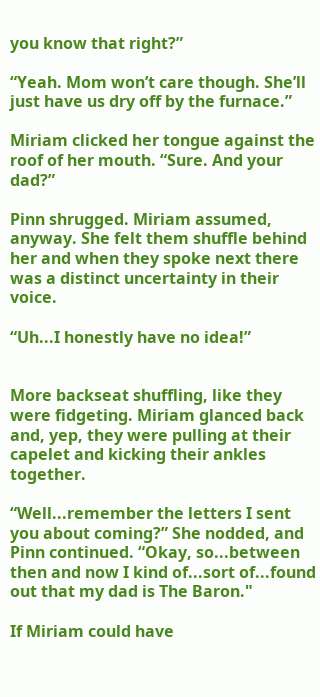you know that right?”

“Yeah. Mom won’t care though. She’ll just have us dry off by the furnace.”

Miriam clicked her tongue against the roof of her mouth. “Sure. And your dad?”

Pinn shrugged. Miriam assumed, anyway. She felt them shuffle behind her and when they spoke next there was a distinct uncertainty in their voice.

“Uh...I honestly have no idea!”


More backseat shuffling, like they were fidgeting. Miriam glanced back and, yep, they were pulling at their capelet and kicking their ankles together.

“Well...remember the letters I sent you about coming?” She nodded, and Pinn continued. “Okay, so...between then and now I kind of...sort of...found out that my dad is The Baron."

If Miriam could have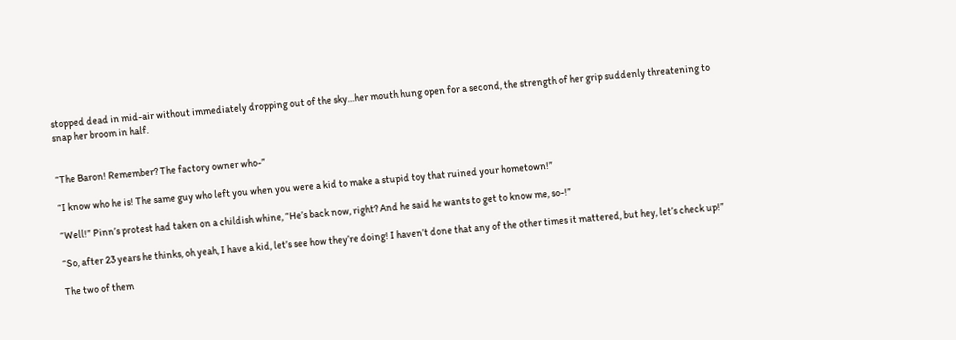stopped dead in mid-air without immediately dropping out of the sky…her mouth hung open for a second, the strength of her grip suddenly threatening to snap her broom in half.


“The Baron! Remember? The factory owner who-”

“I know who he is! The same guy who left you when you were a kid to make a stupid toy that ruined your hometown!”

“Well!” Pinn’s protest had taken on a childish whine, “He’s back now, right? And he said he wants to get to know me, so-!”

“So, after 23 years he thinks, oh yeah, I have a kid, let’s see how they’re doing! I haven’t done that any of the other times it mattered, but hey, let’s check up!”

The two of them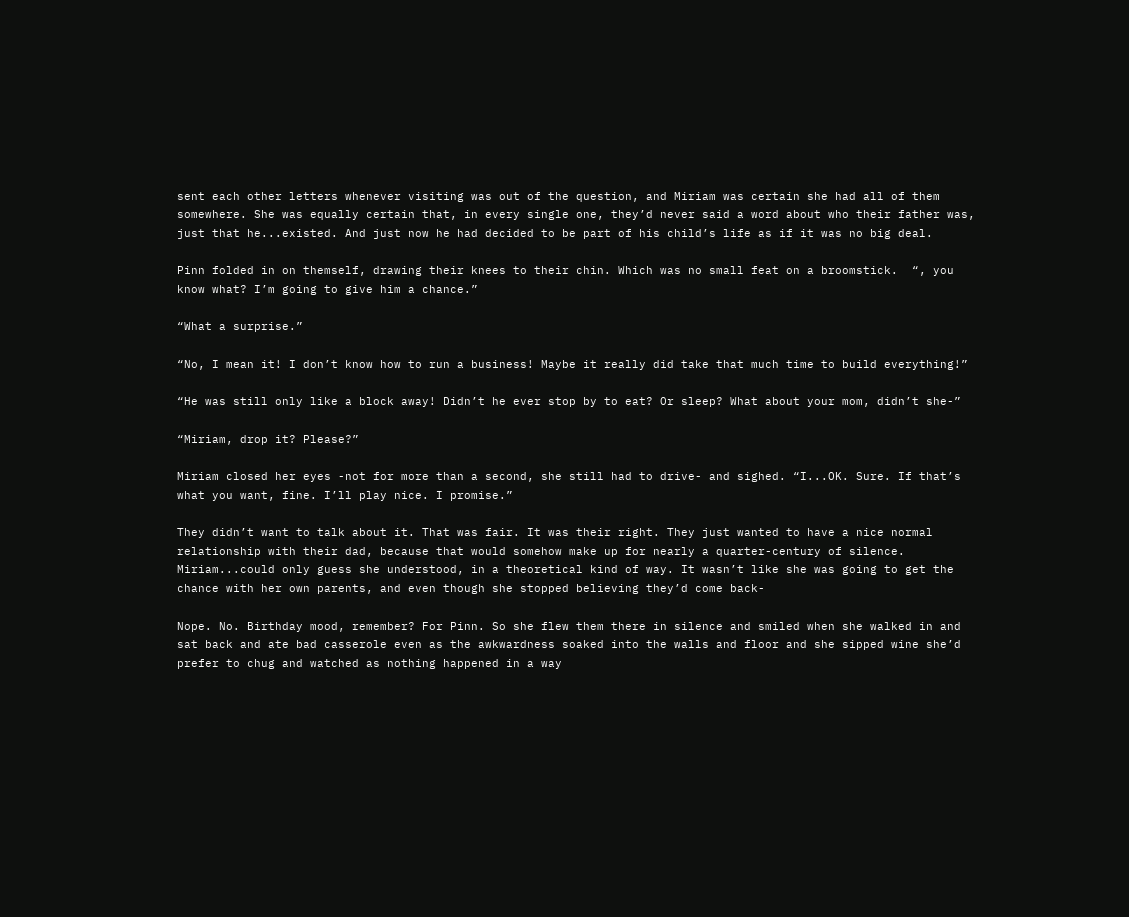sent each other letters whenever visiting was out of the question, and Miriam was certain she had all of them somewhere. She was equally certain that, in every single one, they’d never said a word about who their father was, just that he...existed. And just now he had decided to be part of his child’s life as if it was no big deal.

Pinn folded in on themself, drawing their knees to their chin. Which was no small feat on a broomstick.  “, you know what? I’m going to give him a chance.”

“What a surprise.”

“No, I mean it! I don’t know how to run a business! Maybe it really did take that much time to build everything!”

“He was still only like a block away! Didn’t he ever stop by to eat? Or sleep? What about your mom, didn’t she-”

“Miriam, drop it? Please?”

Miriam closed her eyes -not for more than a second, she still had to drive- and sighed. “I...OK. Sure. If that’s what you want, fine. I’ll play nice. I promise.”

They didn’t want to talk about it. That was fair. It was their right. They just wanted to have a nice normal relationship with their dad, because that would somehow make up for nearly a quarter-century of silence. Miriam...could only guess she understood, in a theoretical kind of way. It wasn’t like she was going to get the chance with her own parents, and even though she stopped believing they’d come back-

Nope. No. Birthday mood, remember? For Pinn. So she flew them there in silence and smiled when she walked in and sat back and ate bad casserole even as the awkwardness soaked into the walls and floor and she sipped wine she’d prefer to chug and watched as nothing happened in a way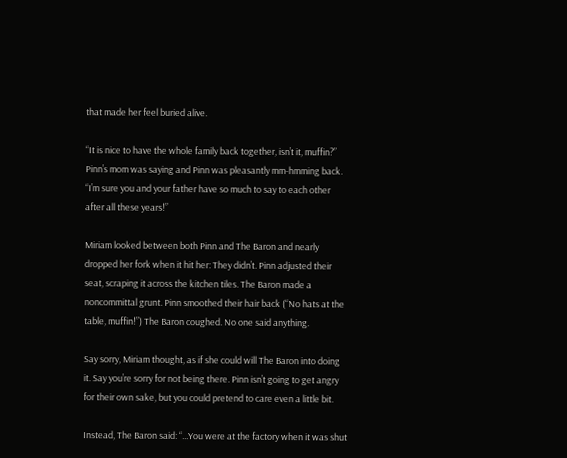that made her feel buried alive.

“It is nice to have the whole family back together, isn’t it, muffin?” Pinn’s mom was saying and Pinn was pleasantly mm-hmming back. “I’m sure you and your father have so much to say to each other after all these years!”

Miriam looked between both Pinn and The Baron and nearly dropped her fork when it hit her: They didn’t. Pinn adjusted their seat, scraping it across the kitchen tiles. The Baron made a noncommittal grunt. Pinn smoothed their hair back (“No hats at the table, muffin!”) The Baron coughed. No one said anything.

Say sorry, Miriam thought, as if she could will The Baron into doing it. Say you’re sorry for not being there. Pinn isn’t going to get angry for their own sake, but you could pretend to care even a little bit.

Instead, The Baron said: “...You were at the factory when it was shut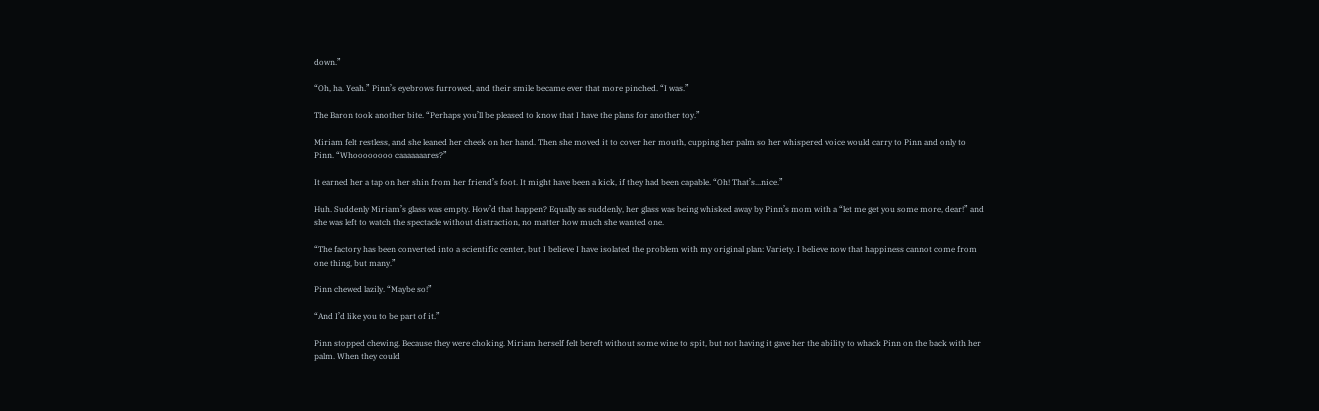down.”

“Oh, ha. Yeah.” Pinn’s eyebrows furrowed, and their smile became ever that more pinched. “I was.”

The Baron took another bite. “Perhaps you’ll be pleased to know that I have the plans for another toy.”

Miriam felt restless, and she leaned her cheek on her hand. Then she moved it to cover her mouth, cupping her palm so her whispered voice would carry to Pinn and only to Pinn. “Whoooooooo caaaaaaares?”

It earned her a tap on her shin from her friend’s foot. It might have been a kick, if they had been capable. “Oh! That’s...nice.”

Huh. Suddenly Miriam’s glass was empty. How’d that happen? Equally as suddenly, her glass was being whisked away by Pinn’s mom with a “let me get you some more, dear!” and she was left to watch the spectacle without distraction, no matter how much she wanted one.

“The factory has been converted into a scientific center, but I believe I have isolated the problem with my original plan: Variety. I believe now that happiness cannot come from one thing, but many.”

Pinn chewed lazily. “Maybe so!”

“And I’d like you to be part of it.”

Pinn stopped chewing. Because they were choking. Miriam herself felt bereft without some wine to spit, but not having it gave her the ability to whack Pinn on the back with her palm. When they could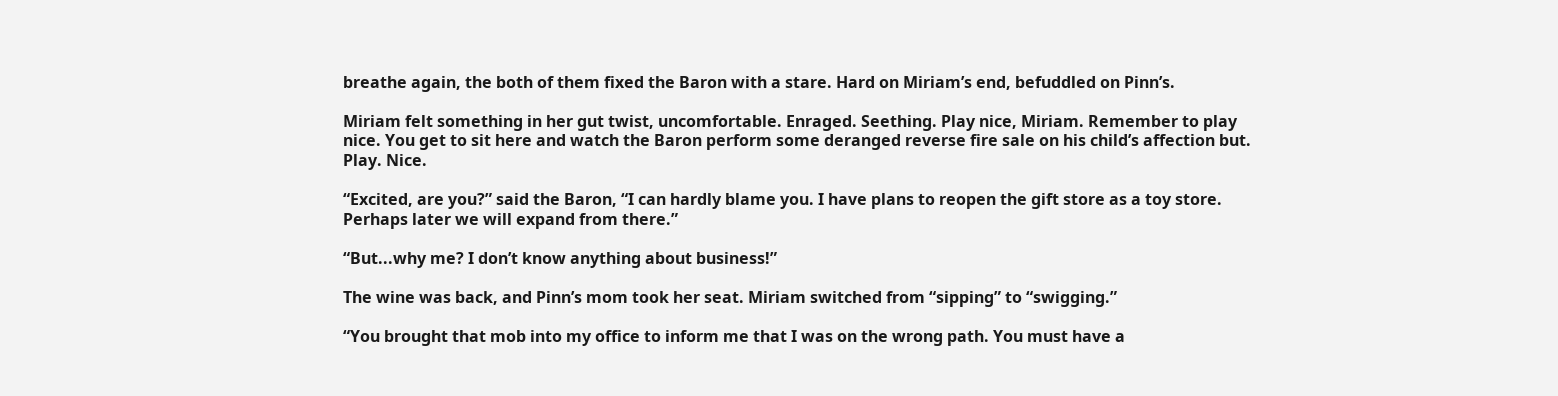breathe again, the both of them fixed the Baron with a stare. Hard on Miriam’s end, befuddled on Pinn’s.

Miriam felt something in her gut twist, uncomfortable. Enraged. Seething. Play nice, Miriam. Remember to play nice. You get to sit here and watch the Baron perform some deranged reverse fire sale on his child’s affection but. Play. Nice.

“Excited, are you?” said the Baron, “I can hardly blame you. I have plans to reopen the gift store as a toy store. Perhaps later we will expand from there.”

“But...why me? I don’t know anything about business!”

The wine was back, and Pinn’s mom took her seat. Miriam switched from “sipping” to “swigging.”

“You brought that mob into my office to inform me that I was on the wrong path. You must have a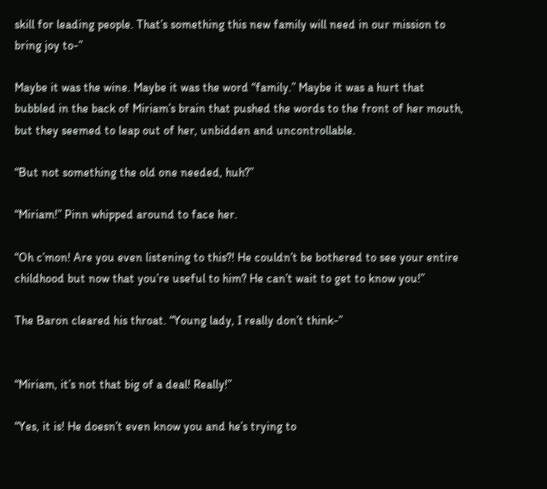skill for leading people. That’s something this new family will need in our mission to bring joy to-”

Maybe it was the wine. Maybe it was the word “family.” Maybe it was a hurt that bubbled in the back of Miriam’s brain that pushed the words to the front of her mouth, but they seemed to leap out of her, unbidden and uncontrollable.

“But not something the old one needed, huh?”

“Miriam!” Pinn whipped around to face her.

“Oh c’mon! Are you even listening to this?! He couldn’t be bothered to see your entire childhood but now that you’re useful to him? He can’t wait to get to know you!”

The Baron cleared his throat. “Young lady, I really don’t think-”


“Miriam, it’s not that big of a deal! Really!”

“Yes, it is! He doesn’t even know you and he’s trying to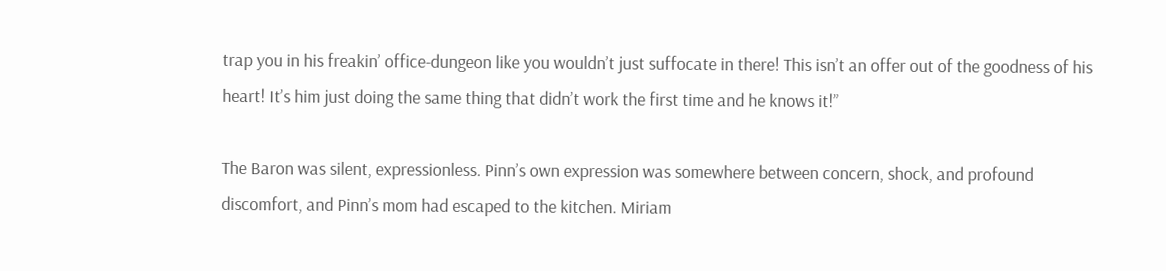trap you in his freakin’ office-dungeon like you wouldn’t just suffocate in there! This isn’t an offer out of the goodness of his heart! It’s him just doing the same thing that didn’t work the first time and he knows it!”

The Baron was silent, expressionless. Pinn’s own expression was somewhere between concern, shock, and profound discomfort, and Pinn’s mom had escaped to the kitchen. Miriam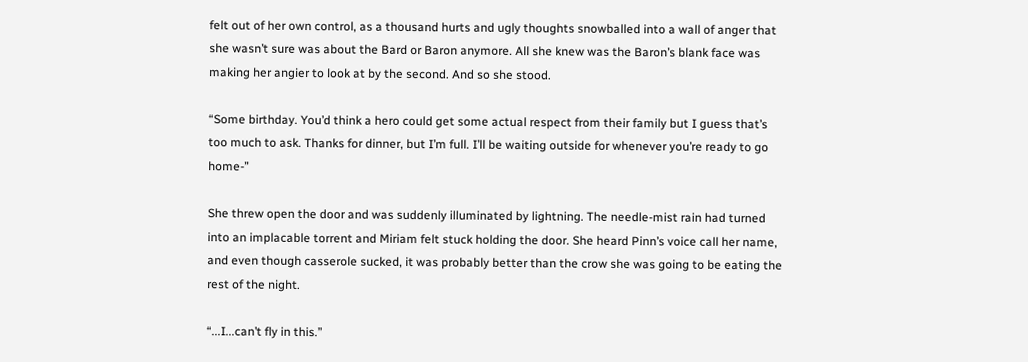felt out of her own control, as a thousand hurts and ugly thoughts snowballed into a wall of anger that she wasn’t sure was about the Bard or Baron anymore. All she knew was the Baron’s blank face was making her angier to look at by the second. And so she stood.

“Some birthday. You’d think a hero could get some actual respect from their family but I guess that’s too much to ask. Thanks for dinner, but I’m full. I’ll be waiting outside for whenever you’re ready to go home-”

She threw open the door and was suddenly illuminated by lightning. The needle-mist rain had turned into an implacable torrent and Miriam felt stuck holding the door. She heard Pinn’s voice call her name, and even though casserole sucked, it was probably better than the crow she was going to be eating the rest of the night.

“...I...can’t fly in this.”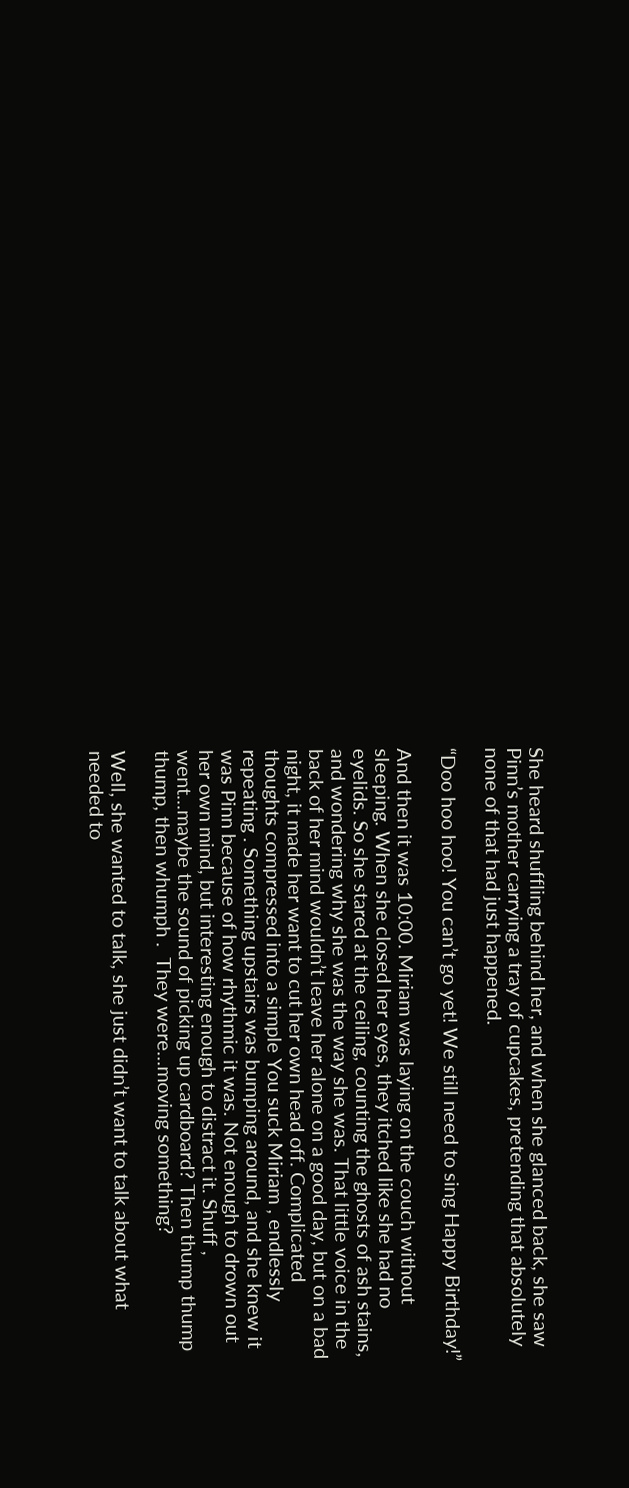She heard shuffling behind her, and when she glanced back, she saw Pinn’s mother carrying a tray of cupcakes, pretending that absolutely none of that had just happened.

“Doo hoo hoo! You can’t go yet! We still need to sing Happy Birthday!”

And then it was 10:00. Miriam was laying on the couch without sleeping. When she closed her eyes, they itched like she had no eyelids. So she stared at the ceiling, counting the ghosts of ash stains, and wondering why she was the way she was. That little voice in the back of her mind wouldn’t leave her alone on a good day, but on a bad night, it made her want to cut her own head off. Complicated thoughts compressed into a simple You suck Miriam , endlessly repeating . Something upstairs was bumping around, and she knew it was Pinn because of how rhythmic it was. Not enough to drown out her own mind, but interesting enough to distract it. Shuff , went...maybe the sound of picking up cardboard? Then thump thump thump, then whumph .  They were...moving something?

Well, she wanted to talk, she just didn’t want to talk about what needed to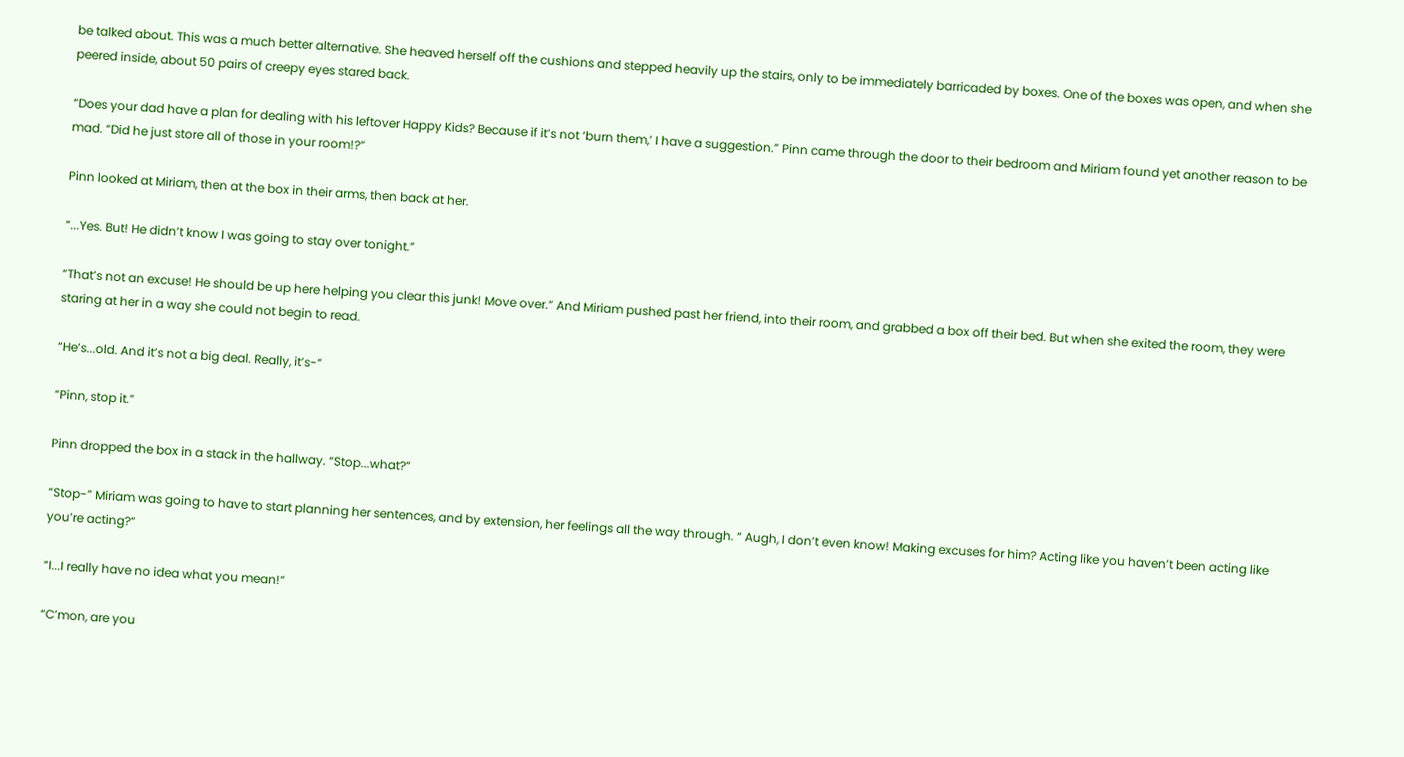be talked about. This was a much better alternative. She heaved herself off the cushions and stepped heavily up the stairs, only to be immediately barricaded by boxes. One of the boxes was open, and when she peered inside, about 50 pairs of creepy eyes stared back.

“Does your dad have a plan for dealing with his leftover Happy Kids? Because if it’s not ‘burn them,’ I have a suggestion.” Pinn came through the door to their bedroom and Miriam found yet another reason to be mad. “Did he just store all of those in your room!?”

Pinn looked at Miriam, then at the box in their arms, then back at her.

“...Yes. But! He didn’t know I was going to stay over tonight.”

“That’s not an excuse! He should be up here helping you clear this junk! Move over.” And Miriam pushed past her friend, into their room, and grabbed a box off their bed. But when she exited the room, they were staring at her in a way she could not begin to read.

“He’s...old. And it’s not a big deal. Really, it’s-”

“Pinn, stop it.”

Pinn dropped the box in a stack in the hallway. “Stop...what?”

“Stop-” Miriam was going to have to start planning her sentences, and by extension, her feelings all the way through. “ Augh, I don’t even know! Making excuses for him? Acting like you haven’t been acting like you’re acting?”

“I...I really have no idea what you mean!”

“C’mon, are you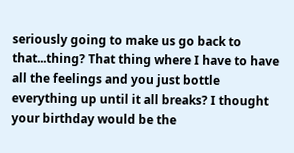seriously going to make us go back to that...thing? That thing where I have to have all the feelings and you just bottle everything up until it all breaks? I thought your birthday would be the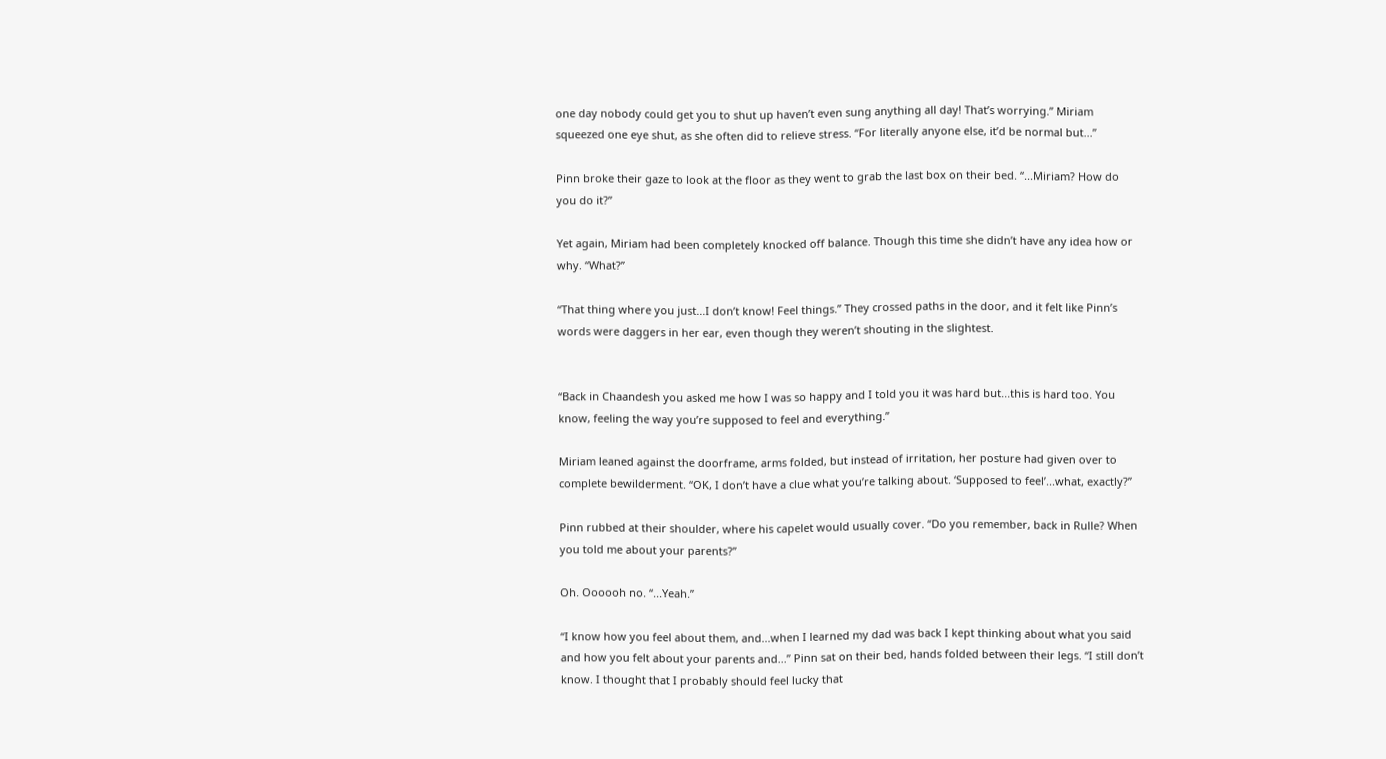one day nobody could get you to shut up haven’t even sung anything all day! That’s worrying.” Miriam squeezed one eye shut, as she often did to relieve stress. “For literally anyone else, it’d be normal but...”

Pinn broke their gaze to look at the floor as they went to grab the last box on their bed. “...Miriam? How do you do it?”

Yet again, Miriam had been completely knocked off balance. Though this time she didn’t have any idea how or why. “What?”

“That thing where you just...I don’t know! Feel things.” They crossed paths in the door, and it felt like Pinn’s words were daggers in her ear, even though they weren’t shouting in the slightest.


“Back in Chaandesh you asked me how I was so happy and I told you it was hard but...this is hard too. You know, feeling the way you’re supposed to feel and everything.”

Miriam leaned against the doorframe, arms folded, but instead of irritation, her posture had given over to complete bewilderment. “OK, I don’t have a clue what you’re talking about. ‘Supposed to feel’...what, exactly?”

Pinn rubbed at their shoulder, where his capelet would usually cover. “Do you remember, back in Rulle? When you told me about your parents?”

Oh. Oooooh no. “...Yeah.”

“I know how you feel about them, and...when I learned my dad was back I kept thinking about what you said and how you felt about your parents and...” Pinn sat on their bed, hands folded between their legs. “I still don’t know. I thought that I probably should feel lucky that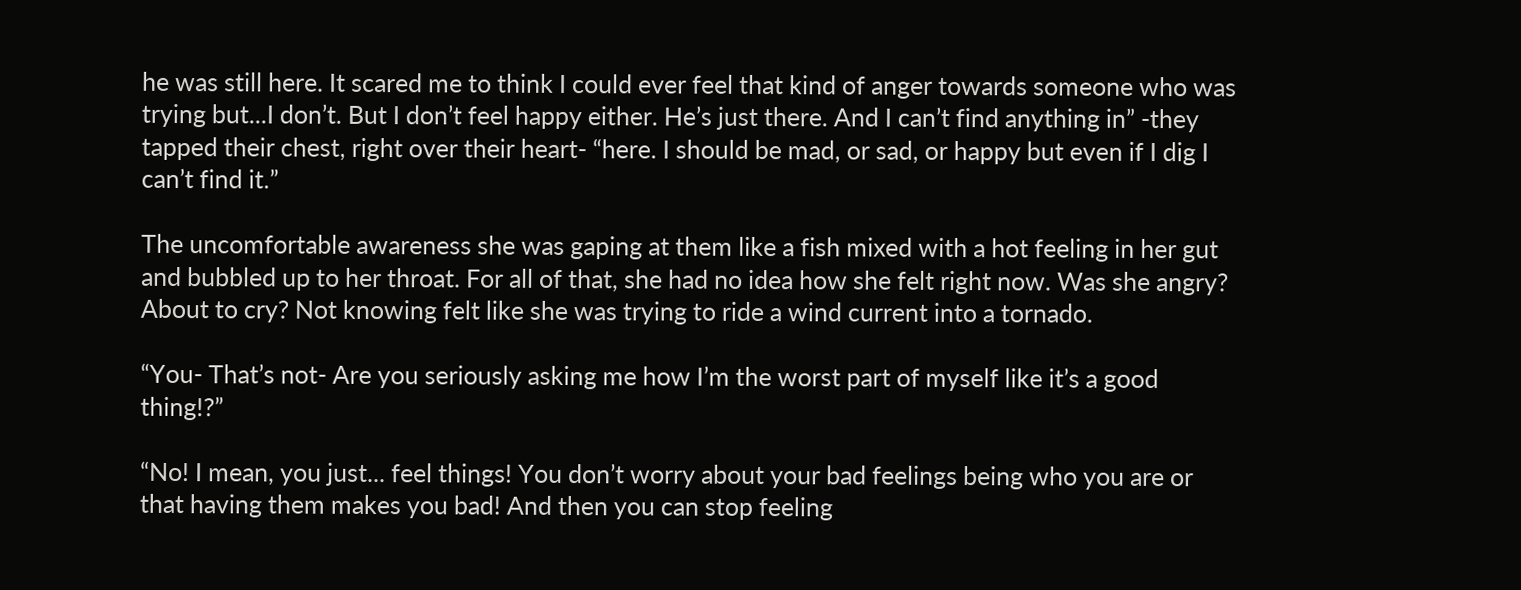he was still here. It scared me to think I could ever feel that kind of anger towards someone who was trying but...I don’t. But I don’t feel happy either. He’s just there. And I can’t find anything in” -they tapped their chest, right over their heart- “here. I should be mad, or sad, or happy but even if I dig I can’t find it.”

The uncomfortable awareness she was gaping at them like a fish mixed with a hot feeling in her gut and bubbled up to her throat. For all of that, she had no idea how she felt right now. Was she angry? About to cry? Not knowing felt like she was trying to ride a wind current into a tornado.

“You- That’s not- Are you seriously asking me how I’m the worst part of myself like it’s a good thing!?”

“No! I mean, you just... feel things! You don’t worry about your bad feelings being who you are or that having them makes you bad! And then you can stop feeling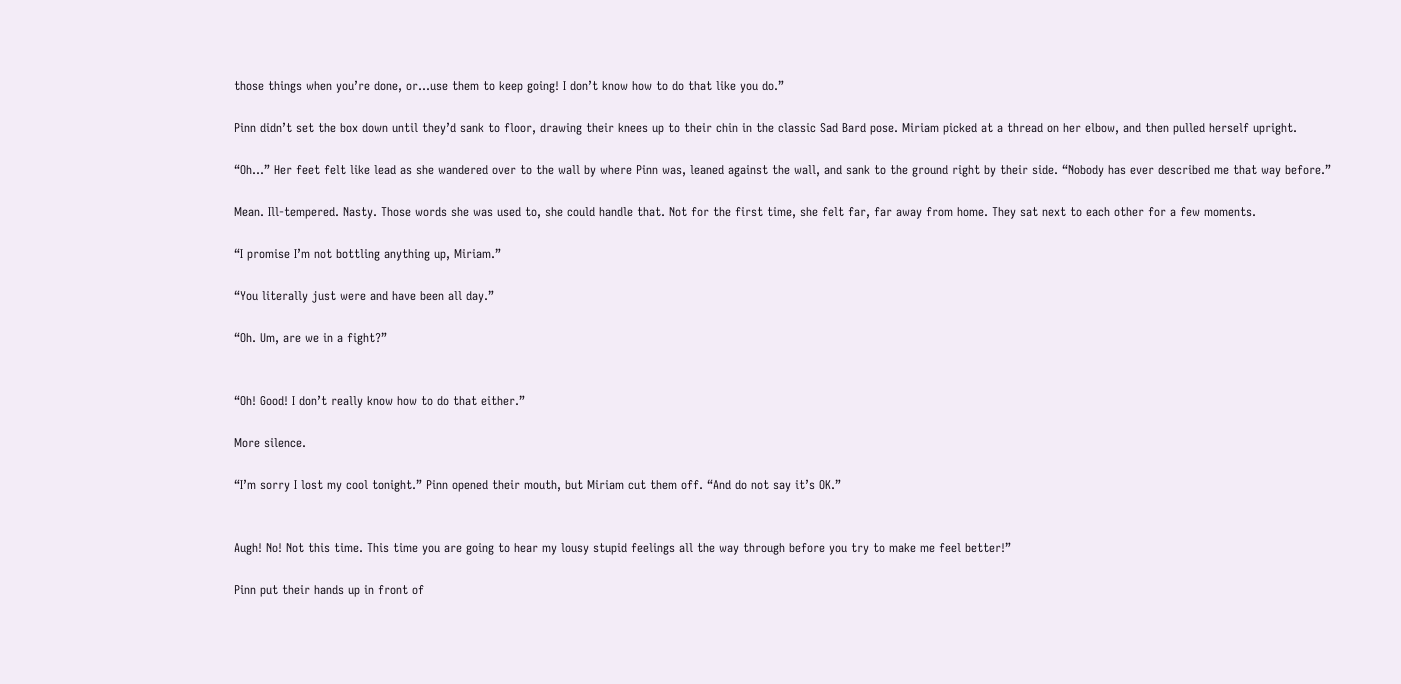those things when you’re done, or...use them to keep going! I don’t know how to do that like you do.”

Pinn didn’t set the box down until they’d sank to floor, drawing their knees up to their chin in the classic Sad Bard pose. Miriam picked at a thread on her elbow, and then pulled herself upright.

“Oh...” Her feet felt like lead as she wandered over to the wall by where Pinn was, leaned against the wall, and sank to the ground right by their side. “Nobody has ever described me that way before.”

Mean. Ill-tempered. Nasty. Those words she was used to, she could handle that. Not for the first time, she felt far, far away from home. They sat next to each other for a few moments.

“I promise I’m not bottling anything up, Miriam.”

“You literally just were and have been all day.”

“Oh. Um, are we in a fight?”


“Oh! Good! I don’t really know how to do that either.”

More silence.

“I’m sorry I lost my cool tonight.” Pinn opened their mouth, but Miriam cut them off. “And do not say it’s OK.”


Augh! No! Not this time. This time you are going to hear my lousy stupid feelings all the way through before you try to make me feel better!”

Pinn put their hands up in front of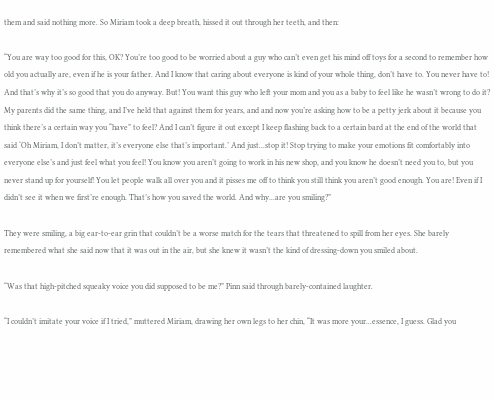them and said nothing more. So Miriam took a deep breath, hissed it out through her teeth, and then:

“You are way too good for this, OK? You’re too good to be worried about a guy who can’t even get his mind off toys for a second to remember how old you actually are, even if he is your father. And I know that caring about everyone is kind of your whole thing, don’t have to. You never have to! And that’s why it’s so good that you do anyway. But! You want this guy who left your mom and you as a baby to feel like he wasn’t wrong to do it? My parents did the same thing, and I’ve held that against them for years, and and now you’re asking how to be a petty jerk about it because you think there’s a certain way you “have” to feel? And I can’t figure it out except I keep flashing back to a certain bard at the end of the world that said ‘Oh Miriam, I don’t matter, it’s everyone else that’s important.’ And just...stop it! Stop trying to make your emotions fit comfortably into everyone else’s and just feel what you feel! You know you aren’t going to work in his new shop, and you know he doesn’t need you to, but you never stand up for yourself! You let people walk all over you and it pisses me off to think you still think you aren’t good enough. You are! Even if I didn’t see it when we first’re enough. That’s how you saved the world. And why...are you smiling?”

They were smiling, a big ear-to-ear grin that couldn’t be a worse match for the tears that threatened to spill from her eyes. She barely remembered what she said now that it was out in the air, but she knew it wasn’t the kind of dressing-down you smiled about.

“Was that high-pitched squeaky voice you did supposed to be me?” Pinn said through barely-contained laughter.

“I couldn’t imitate your voice if I tried,” muttered Miriam, drawing her own legs to her chin, “It was more your...essence, I guess. Glad you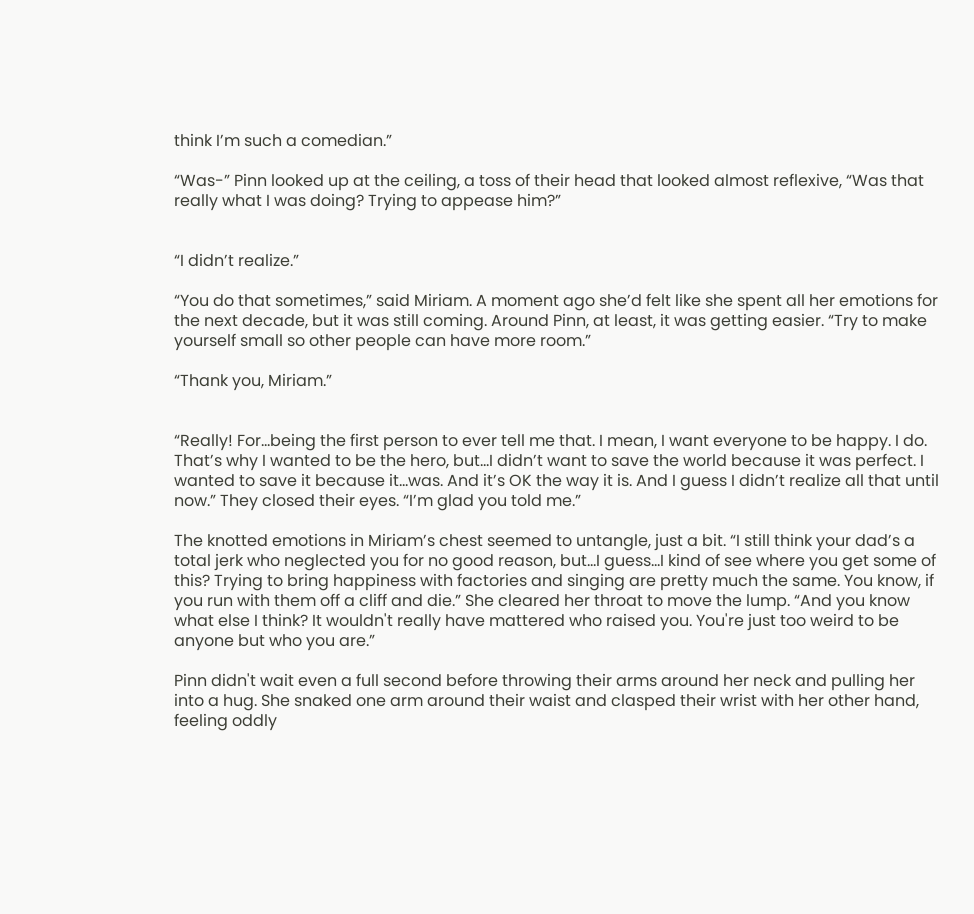think I’m such a comedian.”

“Was-” Pinn looked up at the ceiling, a toss of their head that looked almost reflexive, “Was that really what I was doing? Trying to appease him?”


“I didn’t realize.”

“You do that sometimes,” said Miriam. A moment ago she’d felt like she spent all her emotions for the next decade, but it was still coming. Around Pinn, at least, it was getting easier. “Try to make yourself small so other people can have more room.”

“Thank you, Miriam.”


“Really! For...being the first person to ever tell me that. I mean, I want everyone to be happy. I do. That’s why I wanted to be the hero, but...I didn’t want to save the world because it was perfect. I wanted to save it because it...was. And it’s OK the way it is. And I guess I didn’t realize all that until now.” They closed their eyes. “I’m glad you told me.”

The knotted emotions in Miriam’s chest seemed to untangle, just a bit. “I still think your dad’s a total jerk who neglected you for no good reason, but...I guess...I kind of see where you get some of this? Trying to bring happiness with factories and singing are pretty much the same. You know, if you run with them off a cliff and die.” She cleared her throat to move the lump. “And you know what else I think? It wouldn't really have mattered who raised you. You're just too weird to be anyone but who you are.”

Pinn didn't wait even a full second before throwing their arms around her neck and pulling her into a hug. She snaked one arm around their waist and clasped their wrist with her other hand, feeling oddly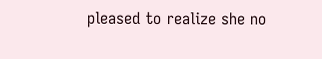pleased to realize she no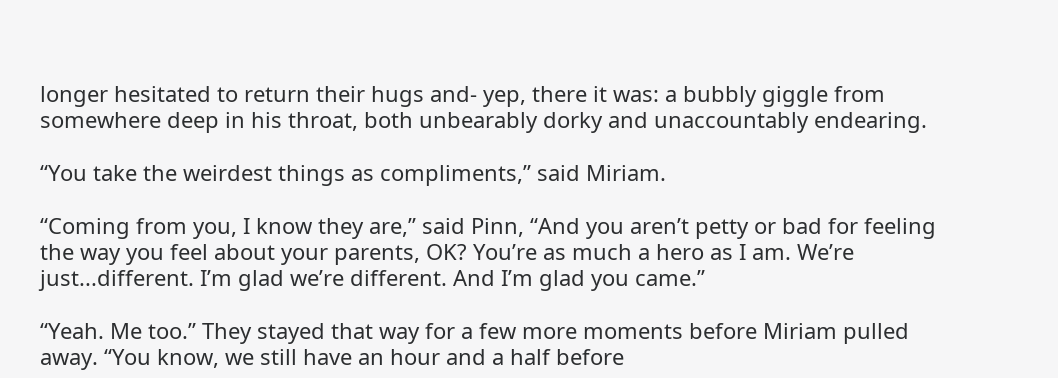longer hesitated to return their hugs and- yep, there it was: a bubbly giggle from somewhere deep in his throat, both unbearably dorky and unaccountably endearing.

“You take the weirdest things as compliments,” said Miriam.

“Coming from you, I know they are,” said Pinn, “And you aren’t petty or bad for feeling the way you feel about your parents, OK? You’re as much a hero as I am. We’re just...different. I’m glad we’re different. And I’m glad you came.”

“Yeah. Me too.” They stayed that way for a few more moments before Miriam pulled away. “You know, we still have an hour and a half before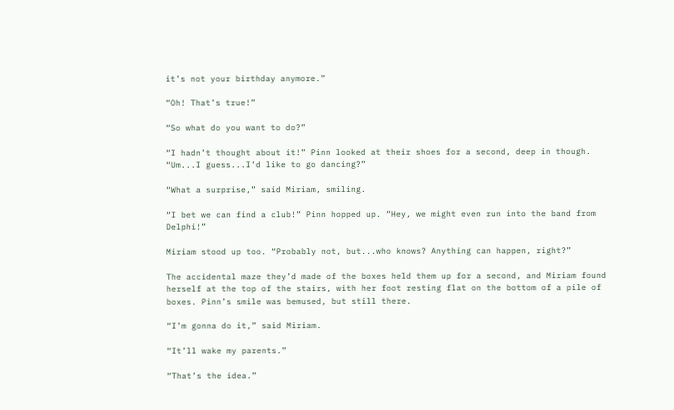it’s not your birthday anymore.”

“Oh! That’s true!”

“So what do you want to do?”

“I hadn’t thought about it!” Pinn looked at their shoes for a second, deep in though. “Um...I guess...I’d like to go dancing?”

“What a surprise,” said Miriam, smiling.

“I bet we can find a club!” Pinn hopped up. “Hey, we might even run into the band from Delphi!”

Miriam stood up too. “Probably not, but...who knows? Anything can happen, right?”

The accidental maze they’d made of the boxes held them up for a second, and Miriam found herself at the top of the stairs, with her foot resting flat on the bottom of a pile of boxes. Pinn’s smile was bemused, but still there.

“I’m gonna do it,” said Miriam.

“It’ll wake my parents.”

“That’s the idea.”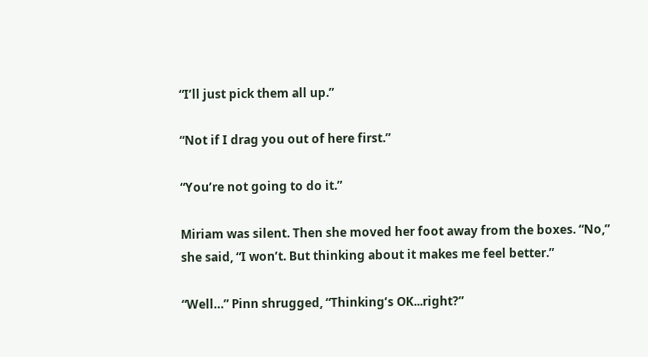“I’ll just pick them all up.”

“Not if I drag you out of here first.”

“You’re not going to do it.”

Miriam was silent. Then she moved her foot away from the boxes. “No,” she said, “I won’t. But thinking about it makes me feel better.”

“Well…” Pinn shrugged, “Thinking’s OK...right?”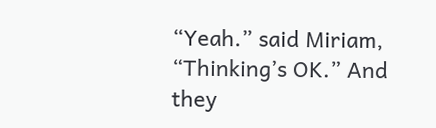“Yeah.” said Miriam, “Thinking’s OK.” And they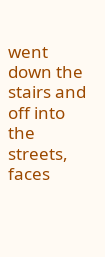went down the stairs and off into the streets, faces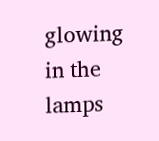glowing in the lamps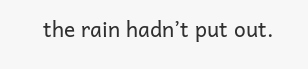the rain hadn’t put out.